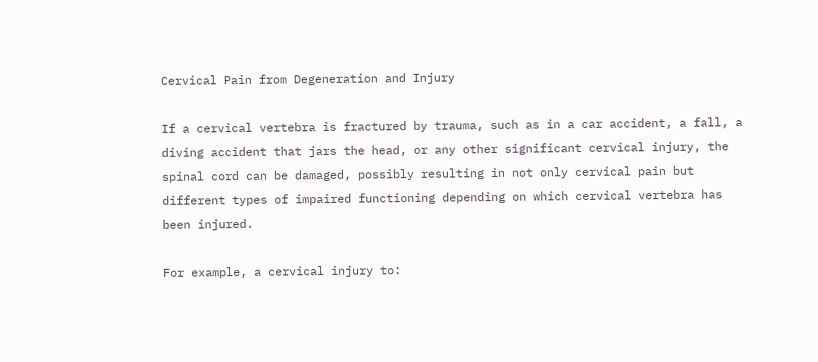Cervical Pain from Degeneration and Injury

If a cervical vertebra is fractured by trauma, such as in a car accident, a fall, a diving accident that jars the head, or any other significant cervical injury, the spinal cord can be damaged, possibly resulting in not only cervical pain but different types of impaired functioning depending on which cervical vertebra has been injured.

For example, a cervical injury to: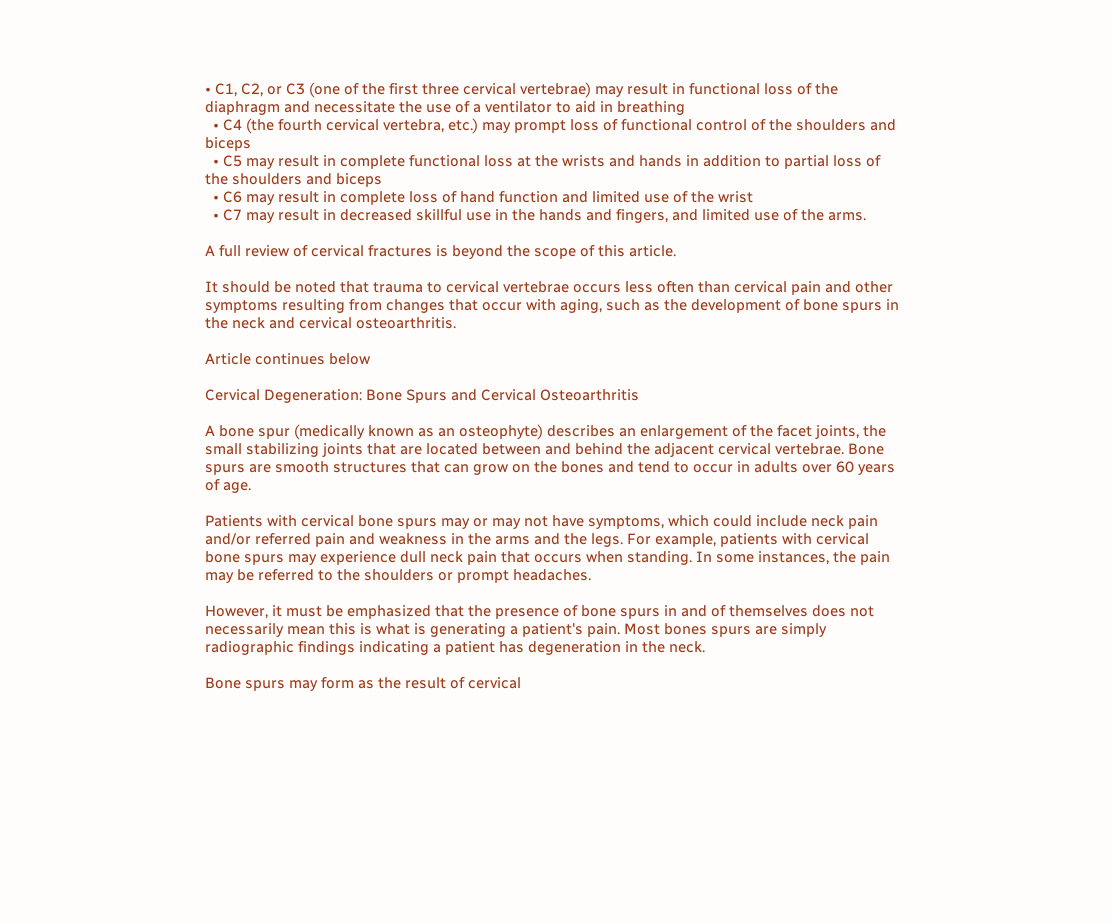• C1, C2, or C3 (one of the first three cervical vertebrae) may result in functional loss of the diaphragm and necessitate the use of a ventilator to aid in breathing
  • C4 (the fourth cervical vertebra, etc.) may prompt loss of functional control of the shoulders and biceps
  • C5 may result in complete functional loss at the wrists and hands in addition to partial loss of the shoulders and biceps
  • C6 may result in complete loss of hand function and limited use of the wrist
  • C7 may result in decreased skillful use in the hands and fingers, and limited use of the arms.

A full review of cervical fractures is beyond the scope of this article.

It should be noted that trauma to cervical vertebrae occurs less often than cervical pain and other symptoms resulting from changes that occur with aging, such as the development of bone spurs in the neck and cervical osteoarthritis.

Article continues below

Cervical Degeneration: Bone Spurs and Cervical Osteoarthritis

A bone spur (medically known as an osteophyte) describes an enlargement of the facet joints, the small stabilizing joints that are located between and behind the adjacent cervical vertebrae. Bone spurs are smooth structures that can grow on the bones and tend to occur in adults over 60 years of age.

Patients with cervical bone spurs may or may not have symptoms, which could include neck pain and/or referred pain and weakness in the arms and the legs. For example, patients with cervical bone spurs may experience dull neck pain that occurs when standing. In some instances, the pain may be referred to the shoulders or prompt headaches.

However, it must be emphasized that the presence of bone spurs in and of themselves does not necessarily mean this is what is generating a patient's pain. Most bones spurs are simply radiographic findings indicating a patient has degeneration in the neck.

Bone spurs may form as the result of cervical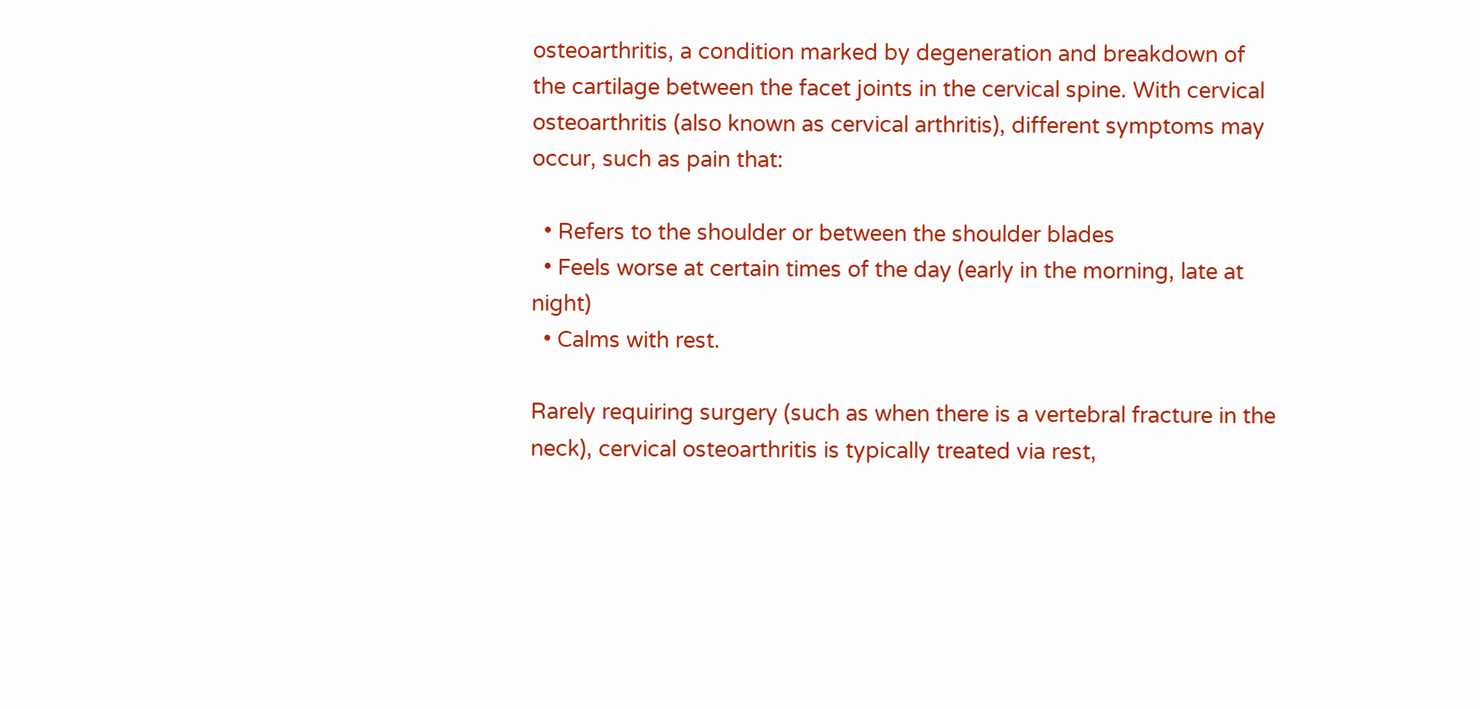osteoarthritis, a condition marked by degeneration and breakdown of the cartilage between the facet joints in the cervical spine. With cervical osteoarthritis (also known as cervical arthritis), different symptoms may occur, such as pain that:

  • Refers to the shoulder or between the shoulder blades
  • Feels worse at certain times of the day (early in the morning, late at night)
  • Calms with rest.

Rarely requiring surgery (such as when there is a vertebral fracture in the neck), cervical osteoarthritis is typically treated via rest,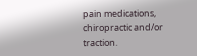pain medications, chiropractic and/or traction.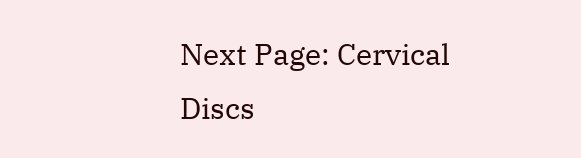Next Page: Cervical Discs